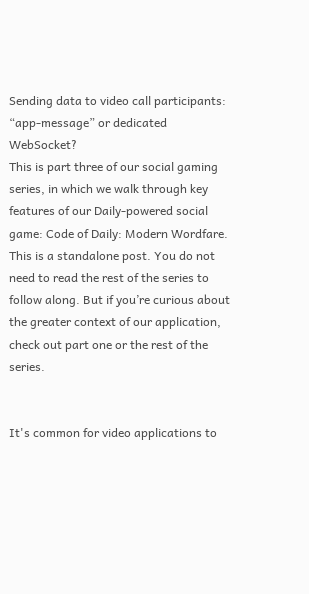Sending data to video call participants: “app-message” or dedicated WebSocket?
This is part three of our social gaming series, in which we walk through key features of our Daily-powered social game: Code of Daily: Modern Wordfare. This is a standalone post. You do not need to read the rest of the series to follow along. But if you’re curious about the greater context of our application, check out part one or the rest of the series.


It's common for video applications to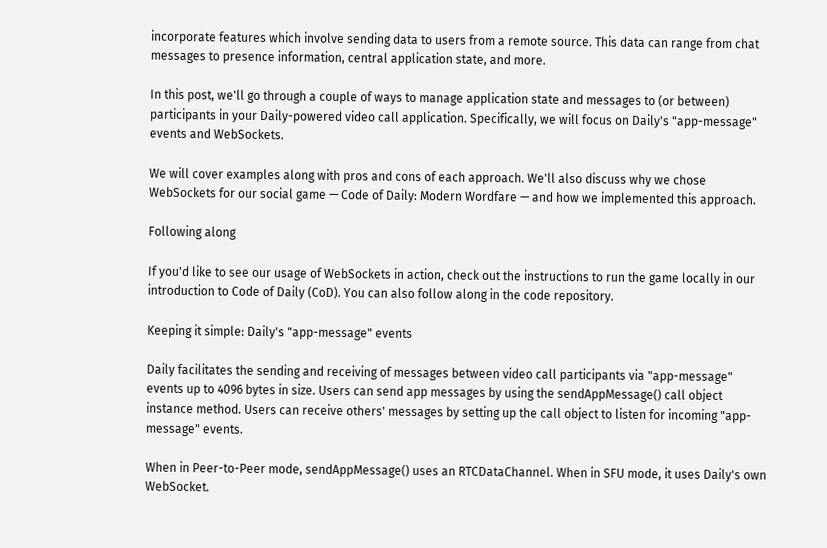incorporate features which involve sending data to users from a remote source. This data can range from chat messages to presence information, central application state, and more.

In this post, we'll go through a couple of ways to manage application state and messages to (or between) participants in your Daily-powered video call application. Specifically, we will focus on Daily's "app-message" events and WebSockets.

We will cover examples along with pros and cons of each approach. We'll also discuss why we chose WebSockets for our social game — Code of Daily: Modern Wordfare — and how we implemented this approach.

Following along

If you'd like to see our usage of WebSockets in action, check out the instructions to run the game locally in our introduction to Code of Daily (CoD). You can also follow along in the code repository.

Keeping it simple: Daily's "app-message" events

Daily facilitates the sending and receiving of messages between video call participants via "app-message" events up to 4096 bytes in size. Users can send app messages by using the sendAppMessage() call object instance method. Users can receive others' messages by setting up the call object to listen for incoming "app-message" events.

When in Peer-to-Peer mode, sendAppMessage() uses an RTCDataChannel. When in SFU mode, it uses Daily's own WebSocket.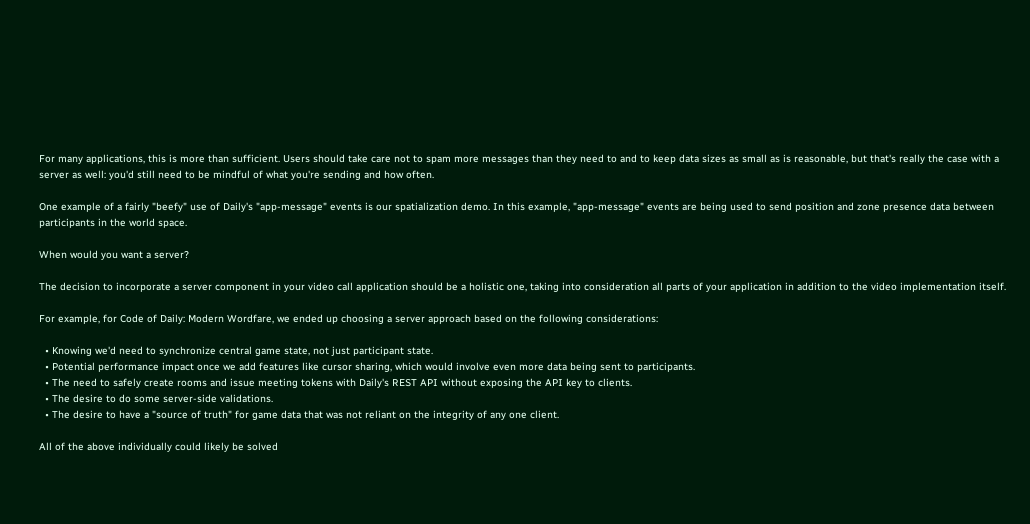For many applications, this is more than sufficient. Users should take care not to spam more messages than they need to and to keep data sizes as small as is reasonable, but that's really the case with a server as well: you'd still need to be mindful of what you're sending and how often.

One example of a fairly "beefy" use of Daily's "app-message" events is our spatialization demo. In this example, "app-message" events are being used to send position and zone presence data between participants in the world space.

When would you want a server?

The decision to incorporate a server component in your video call application should be a holistic one, taking into consideration all parts of your application in addition to the video implementation itself.

For example, for Code of Daily: Modern Wordfare, we ended up choosing a server approach based on the following considerations:

  • Knowing we'd need to synchronize central game state, not just participant state.
  • Potential performance impact once we add features like cursor sharing, which would involve even more data being sent to participants.
  • The need to safely create rooms and issue meeting tokens with Daily's REST API without exposing the API key to clients.
  • The desire to do some server-side validations.
  • The desire to have a "source of truth" for game data that was not reliant on the integrity of any one client.

All of the above individually could likely be solved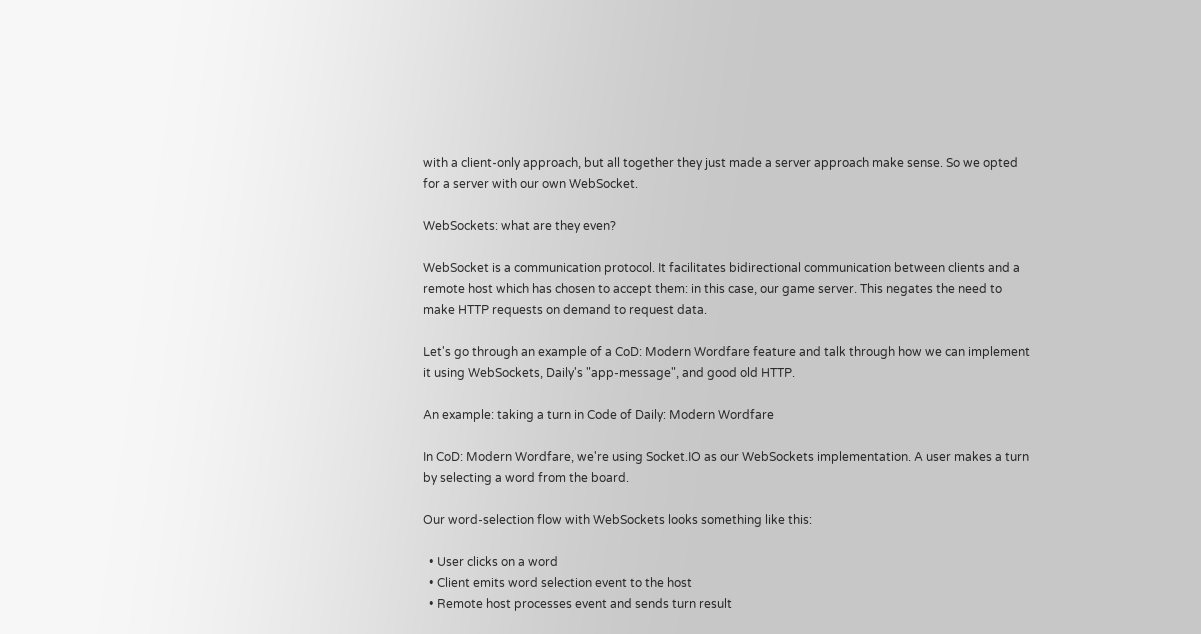with a client-only approach, but all together they just made a server approach make sense. So we opted for a server with our own WebSocket.

WebSockets: what are they even?

WebSocket is a communication protocol. It facilitates bidirectional communication between clients and a remote host which has chosen to accept them: in this case, our game server. This negates the need to make HTTP requests on demand to request data.

Let's go through an example of a CoD: Modern Wordfare feature and talk through how we can implement it using WebSockets, Daily's "app-message", and good old HTTP.

An example: taking a turn in Code of Daily: Modern Wordfare

In CoD: Modern Wordfare, we're using Socket.IO as our WebSockets implementation. A user makes a turn by selecting a word from the board.

Our word-selection flow with WebSockets looks something like this:

  • User clicks on a word
  • Client emits word selection event to the host
  • Remote host processes event and sends turn result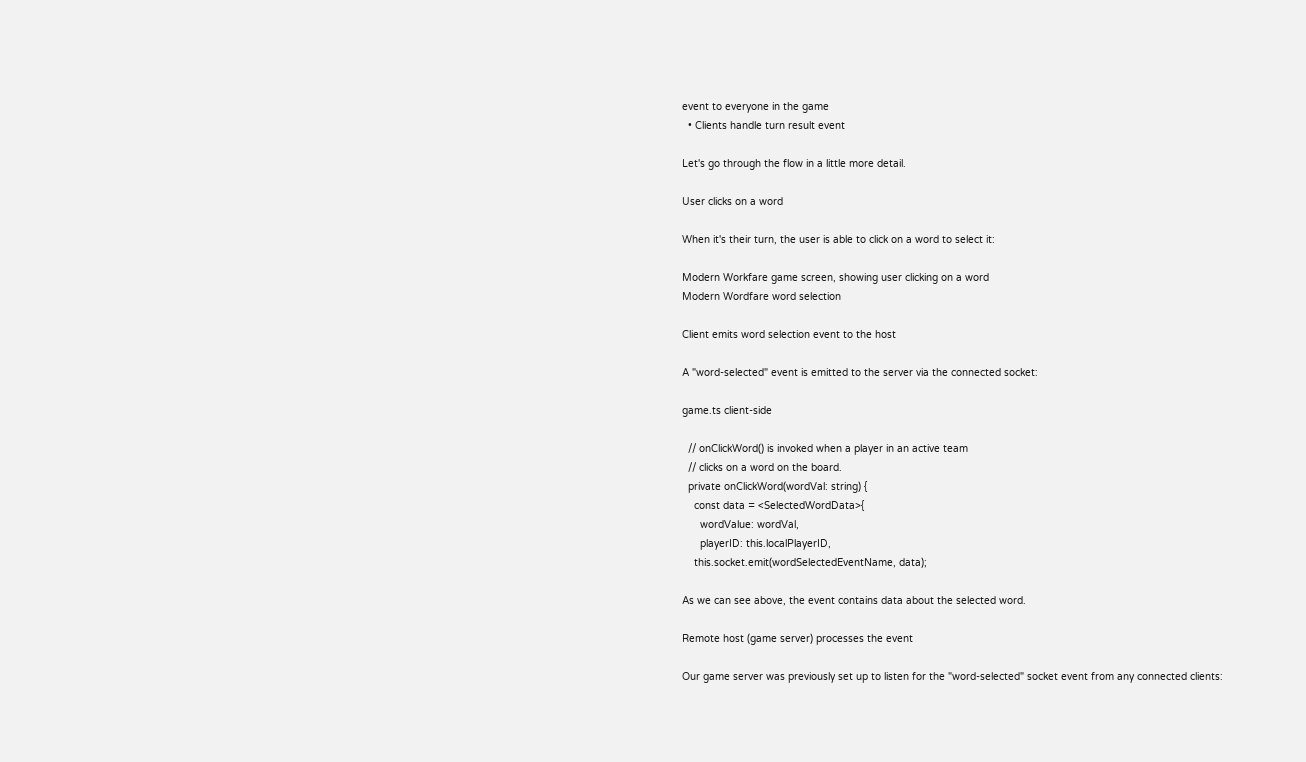event to everyone in the game
  • Clients handle turn result event

Let's go through the flow in a little more detail.

User clicks on a word

When it's their turn, the user is able to click on a word to select it:

Modern Workfare game screen, showing user clicking on a word
Modern Wordfare word selection

Client emits word selection event to the host

A "word-selected" event is emitted to the server via the connected socket:

game.ts client-side

  // onClickWord() is invoked when a player in an active team
  // clicks on a word on the board.
  private onClickWord(wordVal: string) {
    const data = <SelectedWordData>{
      wordValue: wordVal,
      playerID: this.localPlayerID,
    this.socket.emit(wordSelectedEventName, data);

As we can see above, the event contains data about the selected word.

Remote host (game server) processes the event

Our game server was previously set up to listen for the "word-selected" socket event from any connected clients: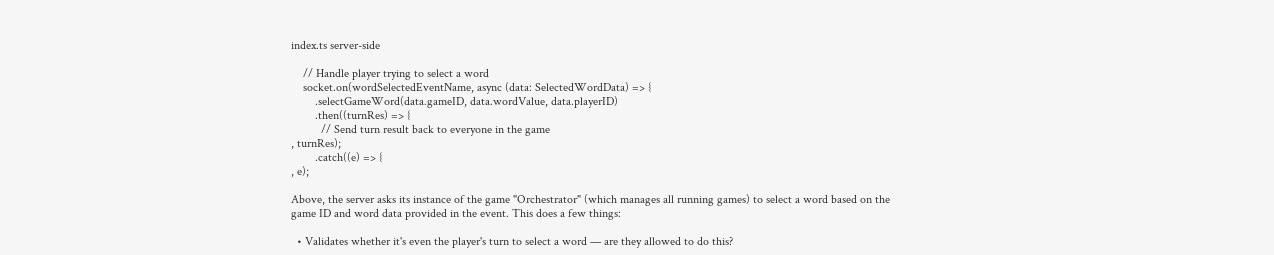index.ts server-side

    // Handle player trying to select a word
    socket.on(wordSelectedEventName, async (data: SelectedWordData) => {
        .selectGameWord(data.gameID, data.wordValue, data.playerID)
        .then((turnRes) => {
          // Send turn result back to everyone in the game
, turnRes);
        .catch((e) => {
, e);

Above, the server asks its instance of the game "Orchestrator" (which manages all running games) to select a word based on the game ID and word data provided in the event. This does a few things:

  • Validates whether it's even the player's turn to select a word — are they allowed to do this?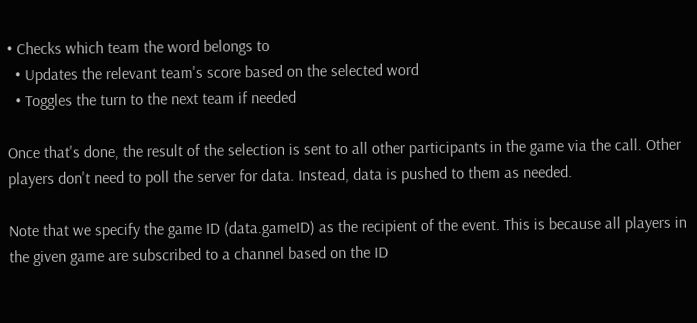• Checks which team the word belongs to
  • Updates the relevant team's score based on the selected word
  • Toggles the turn to the next team if needed

Once that's done, the result of the selection is sent to all other participants in the game via the call. Other players don't need to poll the server for data. Instead, data is pushed to them as needed.

Note that we specify the game ID (data.gameID) as the recipient of the event. This is because all players in the given game are subscribed to a channel based on the ID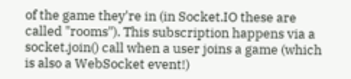of the game they're in (in Socket.IO these are called "rooms"). This subscription happens via a socket.join() call when a user joins a game (which is also a WebSocket event!)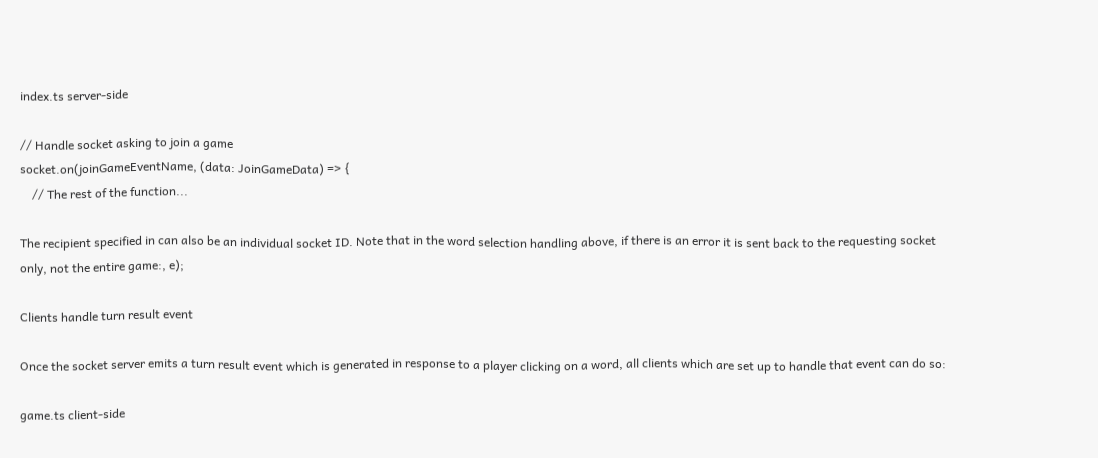index.ts server-side

// Handle socket asking to join a game
socket.on(joinGameEventName, (data: JoinGameData) => {
    // The rest of the function...

The recipient specified in can also be an individual socket ID. Note that in the word selection handling above, if there is an error it is sent back to the requesting socket only, not the entire game:, e);

Clients handle turn result event

Once the socket server emits a turn result event which is generated in response to a player clicking on a word, all clients which are set up to handle that event can do so:

game.ts client-side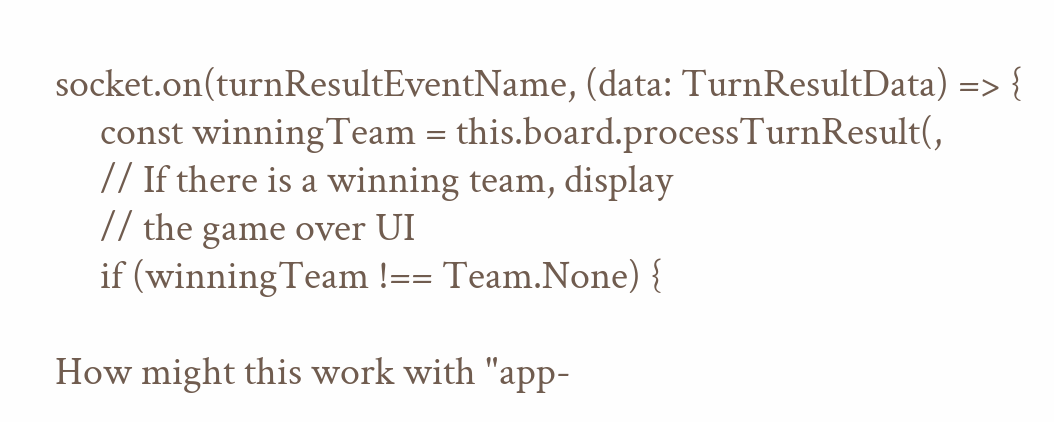socket.on(turnResultEventName, (data: TurnResultData) => {
     const winningTeam = this.board.processTurnResult(,
     // If there is a winning team, display
     // the game over UI
     if (winningTeam !== Team.None) {

How might this work with "app-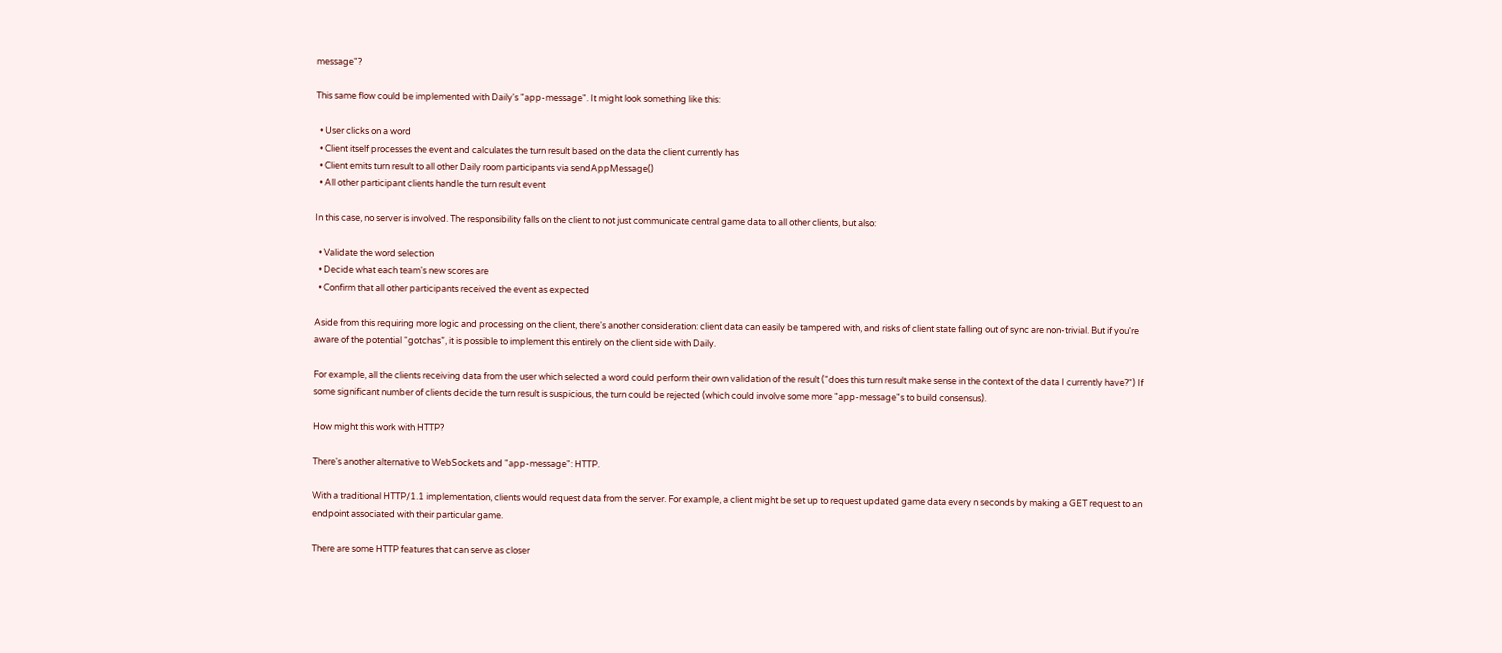message"?

This same flow could be implemented with Daily's "app-message". It might look something like this:

  • User clicks on a word
  • Client itself processes the event and calculates the turn result based on the data the client currently has
  • Client emits turn result to all other Daily room participants via sendAppMessage()
  • All other participant clients handle the turn result event

In this case, no server is involved. The responsibility falls on the client to not just communicate central game data to all other clients, but also:

  • Validate the word selection
  • Decide what each team's new scores are
  • Confirm that all other participants received the event as expected

Aside from this requiring more logic and processing on the client, there's another consideration: client data can easily be tampered with, and risks of client state falling out of sync are non-trivial. But if you're aware of the potential “gotchas”, it is possible to implement this entirely on the client side with Daily.

For example, all the clients receiving data from the user which selected a word could perform their own validation of the result ("does this turn result make sense in the context of the data I currently have?") If some significant number of clients decide the turn result is suspicious, the turn could be rejected (which could involve some more "app-message"s to build consensus).

How might this work with HTTP?

There's another alternative to WebSockets and "app-message": HTTP.

With a traditional HTTP/1.1 implementation, clients would request data from the server. For example, a client might be set up to request updated game data every n seconds by making a GET request to an endpoint associated with their particular game.

There are some HTTP features that can serve as closer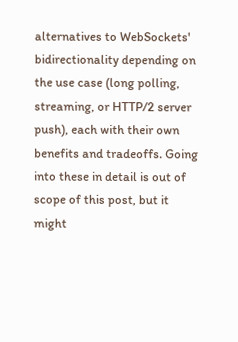alternatives to WebSockets' bidirectionality depending on the use case (long polling, streaming, or HTTP/2 server push), each with their own benefits and tradeoffs. Going into these in detail is out of scope of this post, but it might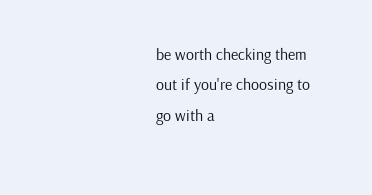be worth checking them out if you're choosing to go with a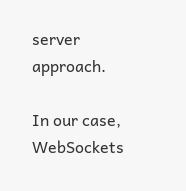server approach.

In our case, WebSockets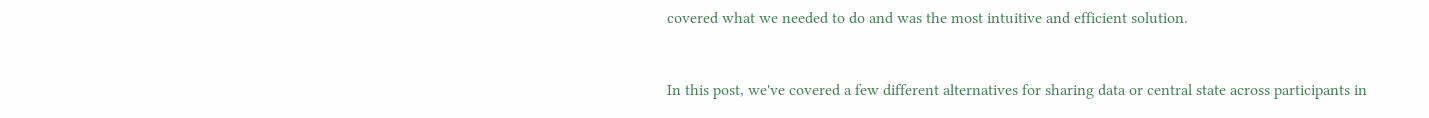covered what we needed to do and was the most intuitive and efficient solution.


In this post, we've covered a few different alternatives for sharing data or central state across participants in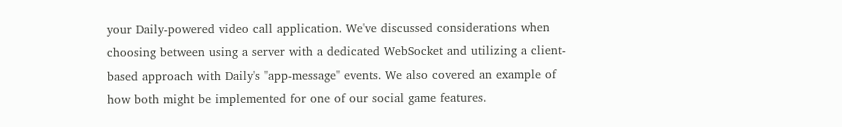your Daily-powered video call application. We've discussed considerations when choosing between using a server with a dedicated WebSocket and utilizing a client-based approach with Daily's "app-message" events. We also covered an example of how both might be implemented for one of our social game features.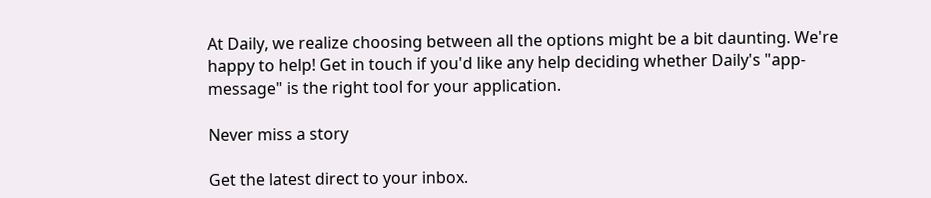At Daily, we realize choosing between all the options might be a bit daunting. We're happy to help! Get in touch if you'd like any help deciding whether Daily's "app-message" is the right tool for your application.

Never miss a story

Get the latest direct to your inbox.